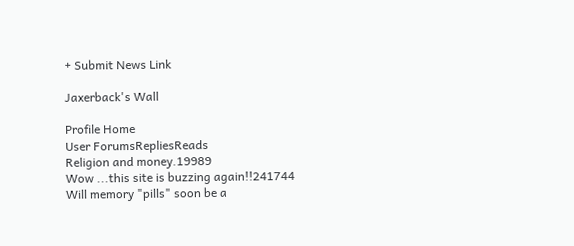+ Submit News Link

Jaxerback's Wall

Profile Home
User ForumsRepliesReads
Religion and money.19989
Wow ...this site is buzzing again!!241744
Will memory "pills" soon be a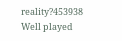reality?453938
Well played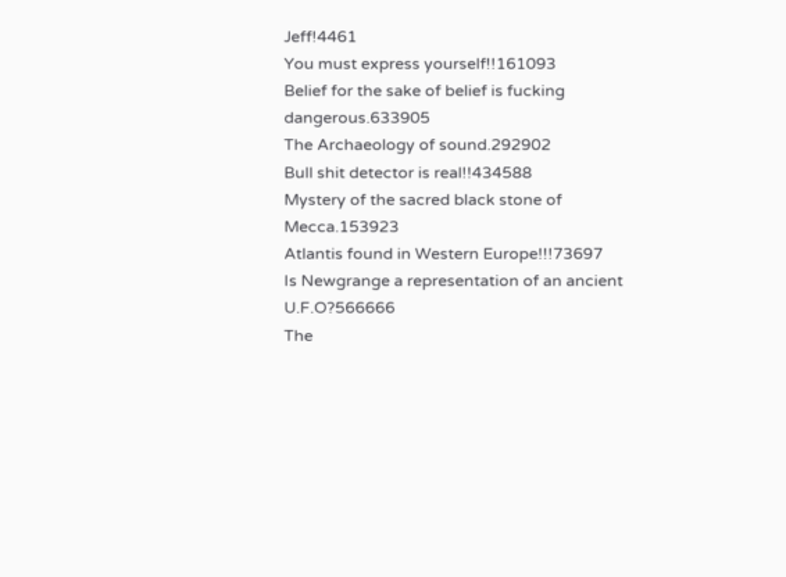Jeff!4461
You must express yourself!!161093
Belief for the sake of belief is fucking dangerous.633905
The Archaeology of sound.292902
Bull shit detector is real!!434588
Mystery of the sacred black stone of Mecca.153923
Atlantis found in Western Europe!!!73697
Is Newgrange a representation of an ancient U.F.O?566666
The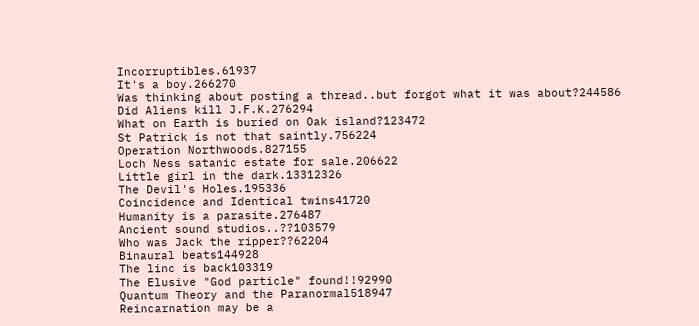Incorruptibles.61937
It's a boy.266270
Was thinking about posting a thread..but forgot what it was about?244586
Did Aliens kill J.F.K.276294
What on Earth is buried on Oak island?123472
St Patrick is not that saintly.756224
Operation Northwoods.827155
Loch Ness satanic estate for sale.206622
Little girl in the dark.13312326
The Devil's Holes.195336
Coincidence and Identical twins41720
Humanity is a parasite.276487
Ancient sound studios..??103579
Who was Jack the ripper??62204
Binaural beats144928
The linc is back103319
The Elusive "God particle" found!!92990
Quantum Theory and the Paranormal518947
Reincarnation may be a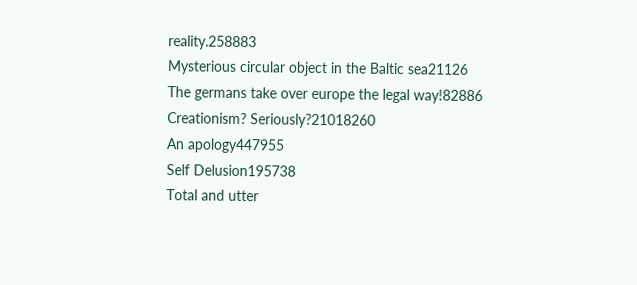reality.258883
Mysterious circular object in the Baltic sea21126
The germans take over europe the legal way!82886
Creationism? Seriously?21018260
An apology447955
Self Delusion195738
Total and utter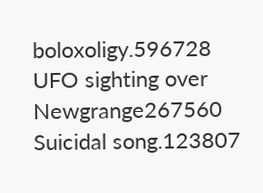boloxoligy.596728
UFO sighting over Newgrange267560
Suicidal song.123807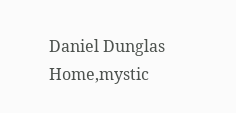Daniel Dunglas Home,mystic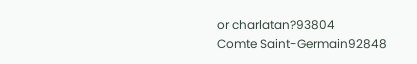or charlatan?93804
Comte Saint-Germain92848